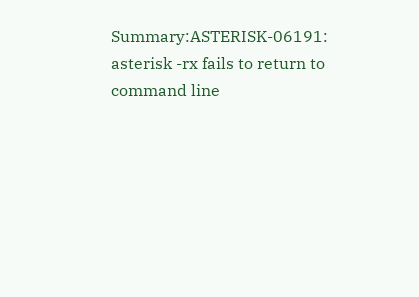Summary:ASTERISK-06191: asterisk -rx fails to return to command line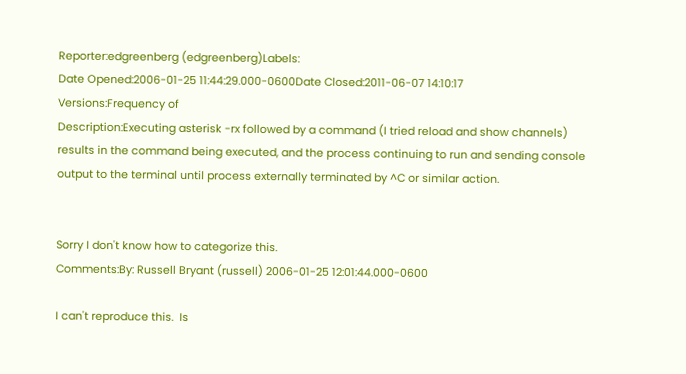Reporter:edgreenberg (edgreenberg)Labels:
Date Opened:2006-01-25 11:44:29.000-0600Date Closed:2011-06-07 14:10:17
Versions:Frequency of
Description:Executing asterisk -rx followed by a command (I tried reload and show channels) results in the command being executed, and the process continuing to run and sending console output to the terminal until process externally terminated by ^C or similar action.


Sorry I don't know how to categorize this.
Comments:By: Russell Bryant (russell) 2006-01-25 12:01:44.000-0600

I can't reproduce this.  Is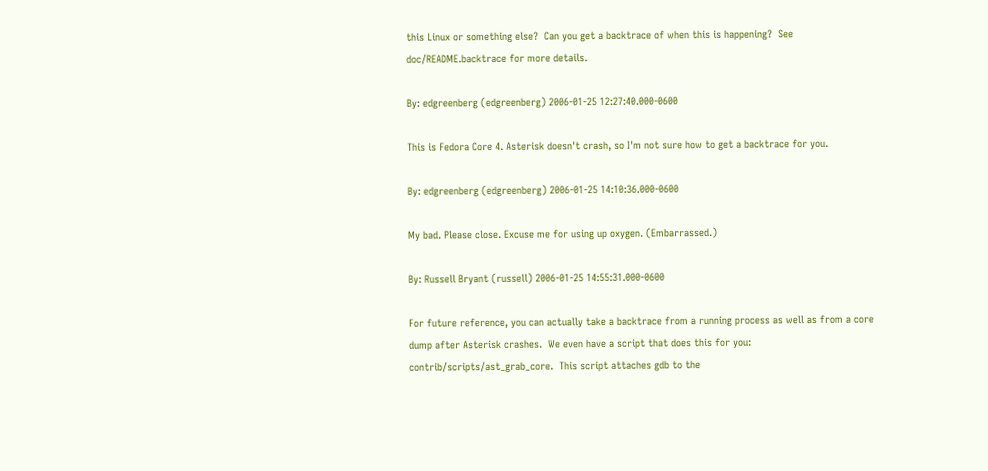this Linux or something else?  Can you get a backtrace of when this is happening?  See doc/README.backtrace for more details.

By: edgreenberg (edgreenberg) 2006-01-25 12:27:40.000-0600

This is Fedora Core 4. Asterisk doesn't crash, so I'm not sure how to get a backtrace for you.

By: edgreenberg (edgreenberg) 2006-01-25 14:10:36.000-0600

My bad. Please close. Excuse me for using up oxygen. (Embarrassed.)

By: Russell Bryant (russell) 2006-01-25 14:55:31.000-0600

For future reference, you can actually take a backtrace from a running process as well as from a core dump after Asterisk crashes.  We even have a script that does this for you: contrib/scripts/ast_grab_core.  This script attaches gdb to the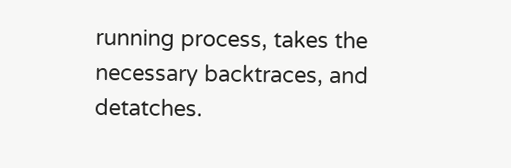running process, takes the necessary backtraces, and detatches.